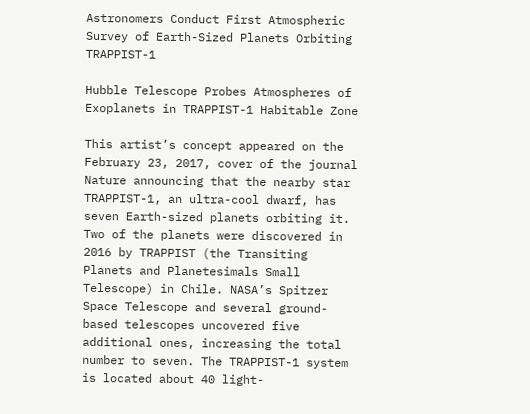Astronomers Conduct First Atmospheric Survey of Earth-Sized Planets Orbiting TRAPPIST-1

Hubble Telescope Probes Atmospheres of Exoplanets in TRAPPIST-1 Habitable Zone

This artist’s concept appeared on the February 23, 2017, cover of the journal Nature announcing that the nearby star TRAPPIST-1, an ultra-cool dwarf, has seven Earth-sized planets orbiting it. Two of the planets were discovered in 2016 by TRAPPIST (the Transiting Planets and Planetesimals Small Telescope) in Chile. NASA’s Spitzer Space Telescope and several ground-based telescopes uncovered five additional ones, increasing the total number to seven. The TRAPPIST-1 system is located about 40 light-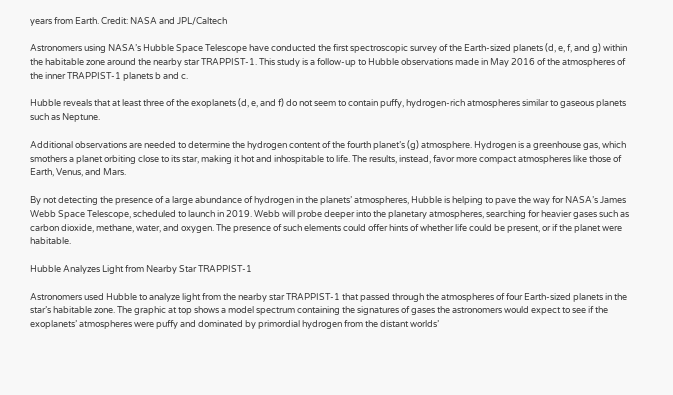years from Earth. Credit: NASA and JPL/Caltech

Astronomers using NASA’s Hubble Space Telescope have conducted the first spectroscopic survey of the Earth-sized planets (d, e, f, and g) within the habitable zone around the nearby star TRAPPIST-1. This study is a follow-up to Hubble observations made in May 2016 of the atmospheres of the inner TRAPPIST-1 planets b and c.

Hubble reveals that at least three of the exoplanets (d, e, and f) do not seem to contain puffy, hydrogen-rich atmospheres similar to gaseous planets such as Neptune.

Additional observations are needed to determine the hydrogen content of the fourth planet’s (g) atmosphere. Hydrogen is a greenhouse gas, which smothers a planet orbiting close to its star, making it hot and inhospitable to life. The results, instead, favor more compact atmospheres like those of Earth, Venus, and Mars.

By not detecting the presence of a large abundance of hydrogen in the planets’ atmospheres, Hubble is helping to pave the way for NASA’s James Webb Space Telescope, scheduled to launch in 2019. Webb will probe deeper into the planetary atmospheres, searching for heavier gases such as carbon dioxide, methane, water, and oxygen. The presence of such elements could offer hints of whether life could be present, or if the planet were habitable.

Hubble Analyzes Light from Nearby Star TRAPPIST-1

Astronomers used Hubble to analyze light from the nearby star TRAPPIST-1 that passed through the atmospheres of four Earth-sized planets in the star’s habitable zone. The graphic at top shows a model spectrum containing the signatures of gases the astronomers would expect to see if the exoplanets’ atmospheres were puffy and dominated by primordial hydrogen from the distant worlds’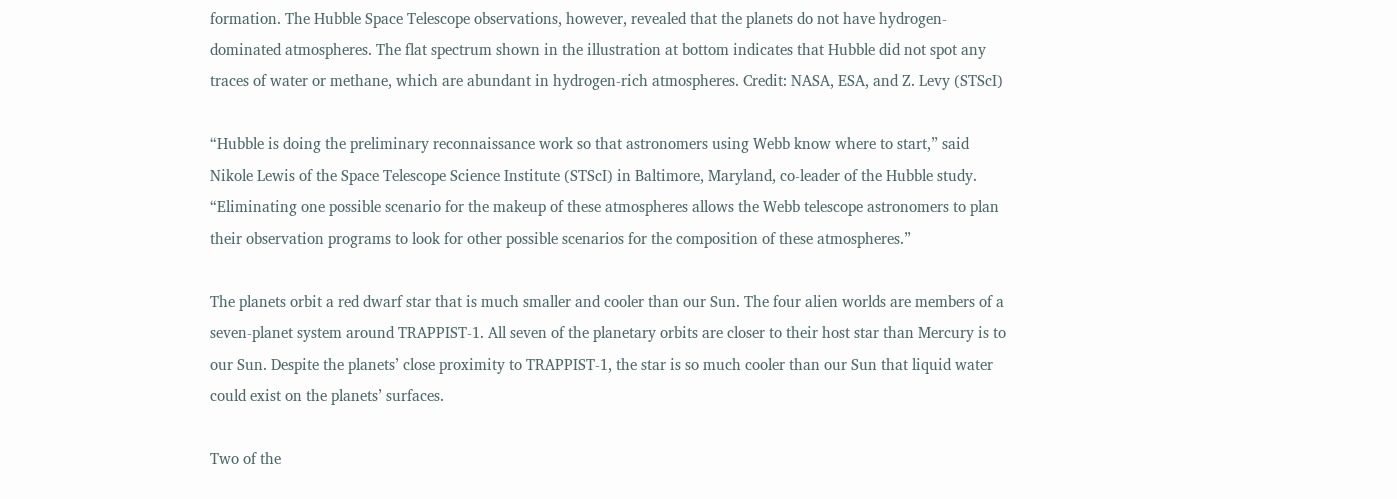formation. The Hubble Space Telescope observations, however, revealed that the planets do not have hydrogen-dominated atmospheres. The flat spectrum shown in the illustration at bottom indicates that Hubble did not spot any traces of water or methane, which are abundant in hydrogen-rich atmospheres. Credit: NASA, ESA, and Z. Levy (STScI)

“Hubble is doing the preliminary reconnaissance work so that astronomers using Webb know where to start,” said Nikole Lewis of the Space Telescope Science Institute (STScI) in Baltimore, Maryland, co-leader of the Hubble study. “Eliminating one possible scenario for the makeup of these atmospheres allows the Webb telescope astronomers to plan their observation programs to look for other possible scenarios for the composition of these atmospheres.”

The planets orbit a red dwarf star that is much smaller and cooler than our Sun. The four alien worlds are members of a seven-planet system around TRAPPIST-1. All seven of the planetary orbits are closer to their host star than Mercury is to our Sun. Despite the planets’ close proximity to TRAPPIST-1, the star is so much cooler than our Sun that liquid water could exist on the planets’ surfaces.

Two of the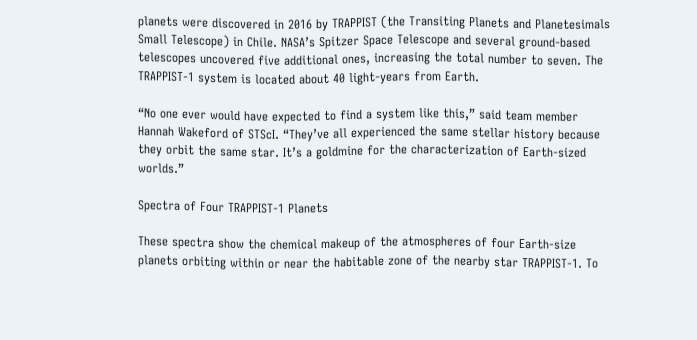planets were discovered in 2016 by TRAPPIST (the Transiting Planets and Planetesimals Small Telescope) in Chile. NASA’s Spitzer Space Telescope and several ground-based telescopes uncovered five additional ones, increasing the total number to seven. The TRAPPIST-1 system is located about 40 light-years from Earth.

“No one ever would have expected to find a system like this,” said team member Hannah Wakeford of STScI. “They’ve all experienced the same stellar history because they orbit the same star. It’s a goldmine for the characterization of Earth-sized worlds.”

Spectra of Four TRAPPIST-1 Planets

These spectra show the chemical makeup of the atmospheres of four Earth-size planets orbiting within or near the habitable zone of the nearby star TRAPPIST-1. To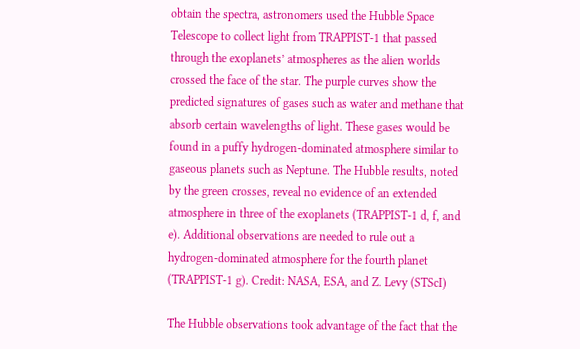obtain the spectra, astronomers used the Hubble Space Telescope to collect light from TRAPPIST-1 that passed through the exoplanets’ atmospheres as the alien worlds crossed the face of the star. The purple curves show the predicted signatures of gases such as water and methane that absorb certain wavelengths of light. These gases would be found in a puffy hydrogen-dominated atmosphere similar to gaseous planets such as Neptune. The Hubble results, noted by the green crosses, reveal no evidence of an extended atmosphere in three of the exoplanets (TRAPPIST-1 d, f, and e). Additional observations are needed to rule out a hydrogen-dominated atmosphere for the fourth planet (TRAPPIST-1 g). Credit: NASA, ESA, and Z. Levy (STScI)

The Hubble observations took advantage of the fact that the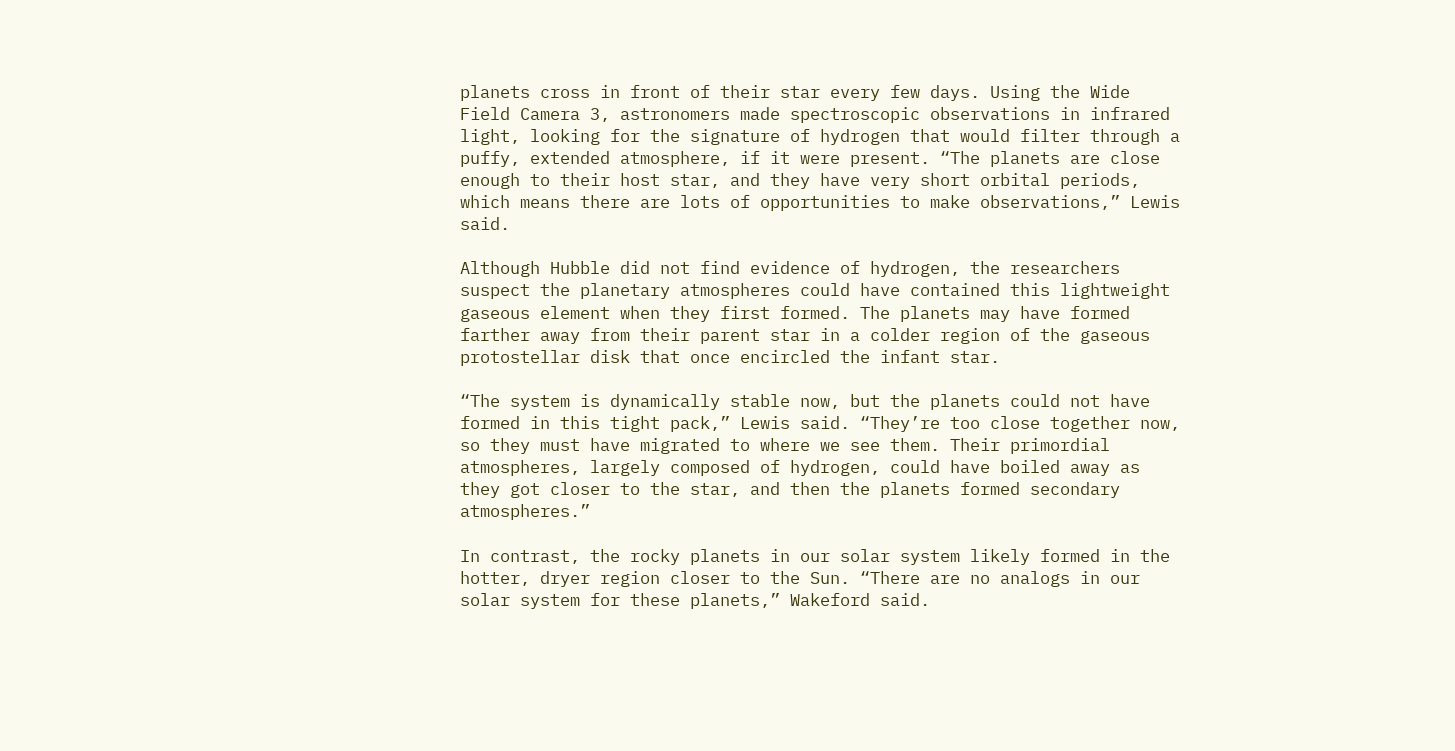planets cross in front of their star every few days. Using the Wide Field Camera 3, astronomers made spectroscopic observations in infrared light, looking for the signature of hydrogen that would filter through a puffy, extended atmosphere, if it were present. “The planets are close enough to their host star, and they have very short orbital periods, which means there are lots of opportunities to make observations,” Lewis said.

Although Hubble did not find evidence of hydrogen, the researchers suspect the planetary atmospheres could have contained this lightweight gaseous element when they first formed. The planets may have formed farther away from their parent star in a colder region of the gaseous protostellar disk that once encircled the infant star.

“The system is dynamically stable now, but the planets could not have formed in this tight pack,” Lewis said. “They’re too close together now, so they must have migrated to where we see them. Their primordial atmospheres, largely composed of hydrogen, could have boiled away as they got closer to the star, and then the planets formed secondary atmospheres.”

In contrast, the rocky planets in our solar system likely formed in the hotter, dryer region closer to the Sun. “There are no analogs in our solar system for these planets,” Wakeford said.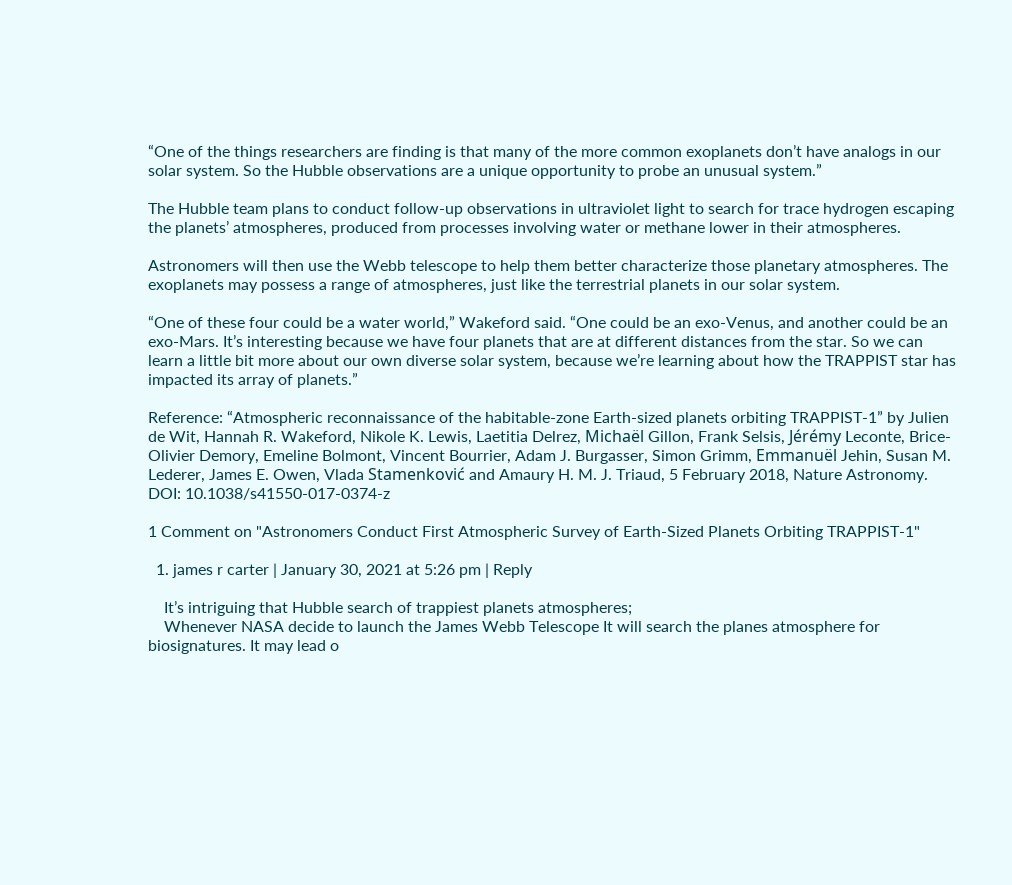“One of the things researchers are finding is that many of the more common exoplanets don’t have analogs in our solar system. So the Hubble observations are a unique opportunity to probe an unusual system.”

The Hubble team plans to conduct follow-up observations in ultraviolet light to search for trace hydrogen escaping the planets’ atmospheres, produced from processes involving water or methane lower in their atmospheres.

Astronomers will then use the Webb telescope to help them better characterize those planetary atmospheres. The exoplanets may possess a range of atmospheres, just like the terrestrial planets in our solar system.

“One of these four could be a water world,” Wakeford said. “One could be an exo-Venus, and another could be an exo-Mars. It’s interesting because we have four planets that are at different distances from the star. So we can learn a little bit more about our own diverse solar system, because we’re learning about how the TRAPPIST star has impacted its array of planets.”

Reference: “Atmospheric reconnaissance of the habitable-zone Earth-sized planets orbiting TRAPPIST-1” by Julien de Wit, Hannah R. Wakeford, Nikole K. Lewis, Laetitia Delrez, Michaël Gillon, Frank Selsis, Jérémy Leconte, Brice-Olivier Demory, Emeline Bolmont, Vincent Bourrier, Adam J. Burgasser, Simon Grimm, Emmanuël Jehin, Susan M. Lederer, James E. Owen, Vlada Stamenković and Amaury H. M. J. Triaud, 5 February 2018, Nature Astronomy.
DOI: 10.1038/s41550-017-0374-z

1 Comment on "Astronomers Conduct First Atmospheric Survey of Earth-Sized Planets Orbiting TRAPPIST-1"

  1. james r carter | January 30, 2021 at 5:26 pm | Reply

    It’s intriguing that Hubble search of trappiest planets atmospheres;
    Whenever NASA decide to launch the James Webb Telescope It will search the planes atmosphere for biosignatures. It may lead o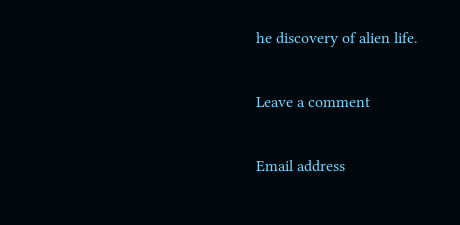he discovery of alien life.

Leave a comment

Email address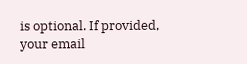is optional. If provided, your email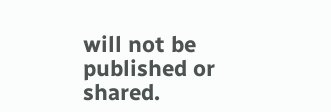will not be published or shared.